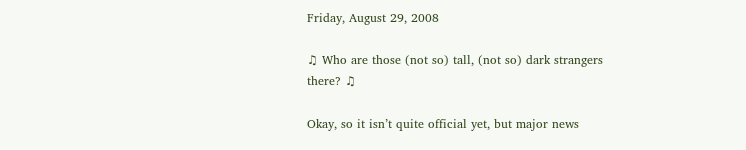Friday, August 29, 2008

♫ Who are those (not so) tall, (not so) dark strangers there? ♫

Okay, so it isn’t quite official yet, but major news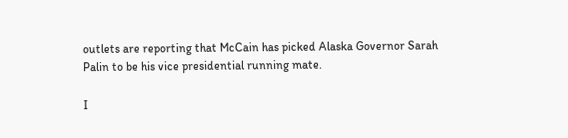outlets are reporting that McCain has picked Alaska Governor Sarah Palin to be his vice presidential running mate.

I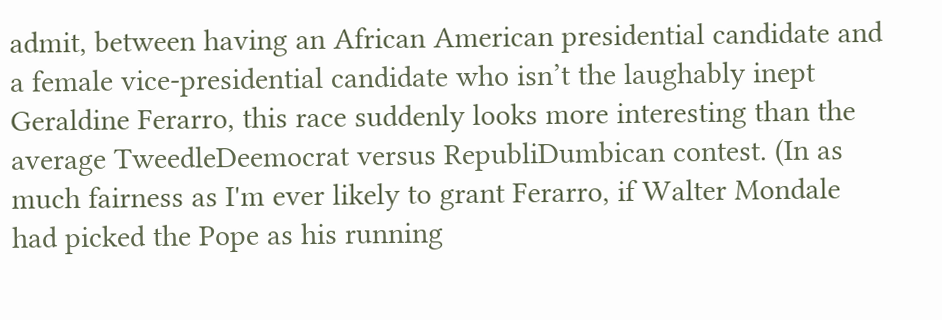admit, between having an African American presidential candidate and a female vice-presidential candidate who isn’t the laughably inept Geraldine Ferarro, this race suddenly looks more interesting than the average TweedleDeemocrat versus RepubliDumbican contest. (In as much fairness as I'm ever likely to grant Ferarro, if Walter Mondale had picked the Pope as his running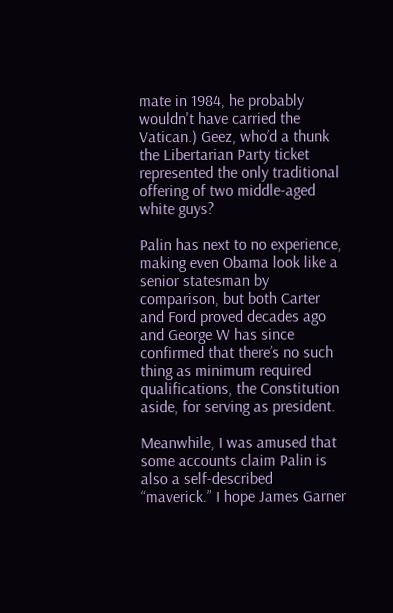mate in 1984, he probably wouldn't have carried the Vatican.) Geez, who’d a thunk the Libertarian Party ticket represented the only traditional offering of two middle-aged white guys?

Palin has next to no experience, making even Obama look like a senior statesman by comparison, but both Carter and Ford proved decades ago and George W has since confirmed that there’s no such thing as minimum required qualifications, the Constitution aside, for serving as president.

Meanwhile, I was amused that some accounts claim Palin is also a self-described “maverick.” I hope James Garner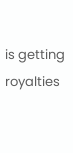is getting royalties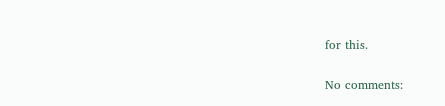for this.

No comments: